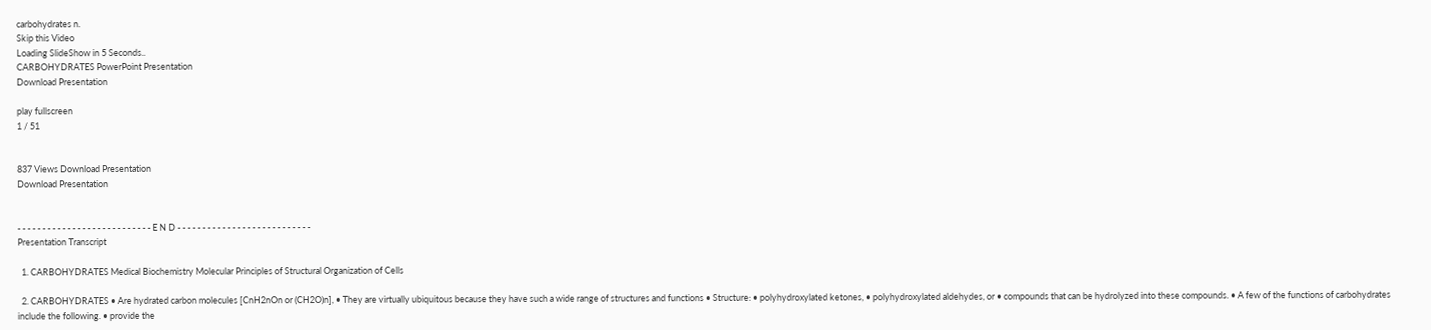carbohydrates n.
Skip this Video
Loading SlideShow in 5 Seconds..
CARBOHYDRATES PowerPoint Presentation
Download Presentation

play fullscreen
1 / 51


837 Views Download Presentation
Download Presentation


- - - - - - - - - - - - - - - - - - - - - - - - - - - E N D - - - - - - - - - - - - - - - - - - - - - - - - - - -
Presentation Transcript

  1. CARBOHYDRATES Medical Biochemistry Molecular Principles of Structural Organization of Cells

  2. CARBOHYDRATES • Are hydrated carbon molecules [CnH2nOn or (CH2O)n], • They are virtually ubiquitous because they have such a wide range of structures and functions • Structure: • polyhydroxylated ketones, • polyhydroxylated aldehydes, or • compounds that can be hydrolyzed into these compounds. • A few of the functions of carbohydrates include the following. • provide the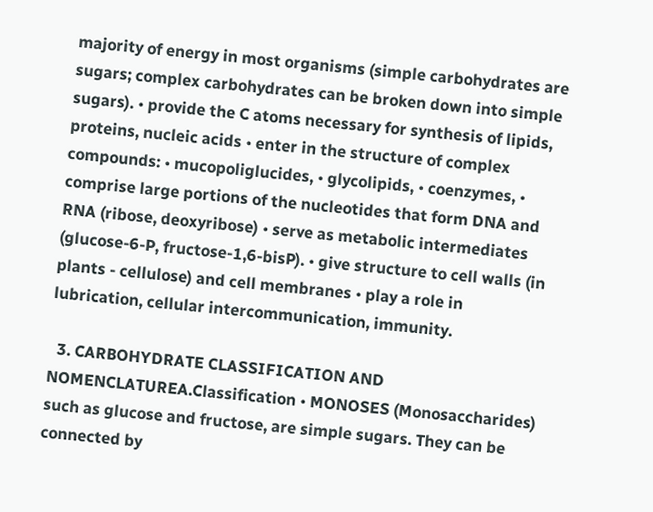majority of energy in most organisms (simple carbohydrates are sugars; complex carbohydrates can be broken down into simple sugars). • provide the C atoms necessary for synthesis of lipids, proteins, nucleic acids • enter in the structure of complex compounds: • mucopoliglucides, • glycolipids, • coenzymes, • comprise large portions of the nucleotides that form DNA and RNA (ribose, deoxyribose) • serve as metabolic intermediates (glucose-6-P, fructose-1,6-bisP). • give structure to cell walls (in plants - cellulose) and cell membranes • play a role in lubrication, cellular intercommunication, immunity.

  3. CARBOHYDRATE CLASSIFICATION AND NOMENCLATUREA.Classification • MONOSES (Monosaccharides) such as glucose and fructose, are simple sugars. They can be connected by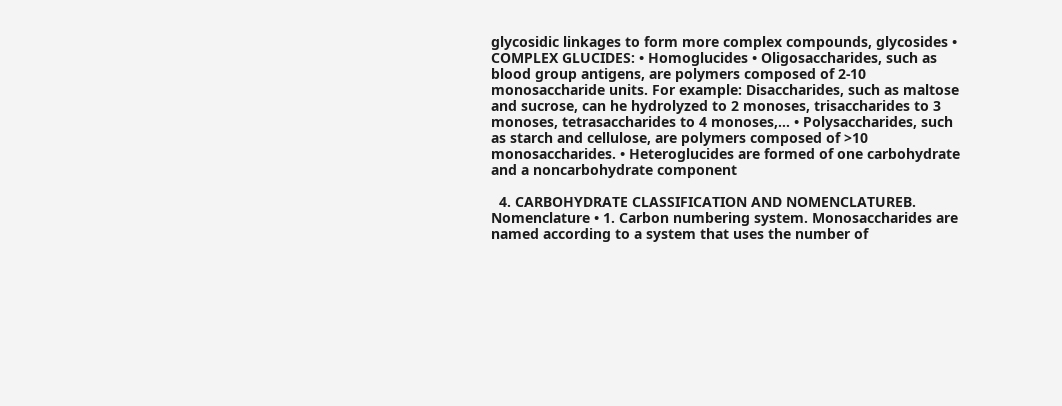glycosidic linkages to form more complex compounds, glycosides • COMPLEX GLUCIDES: • Homoglucides • Oligosaccharides, such as blood group antigens, are polymers composed of 2-10 monosaccharide units. For example: Disaccharides, such as maltose and sucrose, can he hydrolyzed to 2 monoses, trisaccharides to 3 monoses, tetrasaccharides to 4 monoses,… • Polysaccharides, such as starch and cellulose, are polymers composed of >10 monosaccharides. • Heteroglucides are formed of one carbohydrate and a noncarbohydrate component

  4. CARBOHYDRATE CLASSIFICATION AND NOMENCLATUREB. Nomenclature • 1. Carbon numbering system. Monosaccharides are named according to a system that uses the number of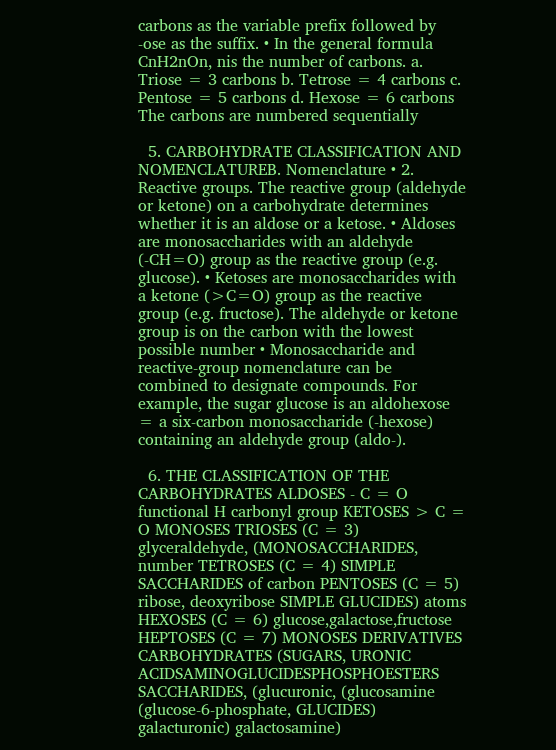carbons as the variable prefix followed by -ose as the suffix. • In the general formula CnH2nOn, nis the number of carbons. a. Triose = 3 carbons b. Tetrose = 4 carbons c. Pentose = 5 carbons d. Hexose = 6 carbons The carbons are numbered sequentially

  5. CARBOHYDRATE CLASSIFICATION AND NOMENCLATUREB. Nomenclature • 2. Reactive groups. The reactive group (aldehyde or ketone) on a carbohydrate determines whether it is an aldose or a ketose. • Aldoses are monosaccharides with an aldehyde (-CH=O) group as the reactive group (e.g. glucose). • Ketoses are monosaccharides with a ketone (>C=O) group as the reactive group (e.g. fructose). The aldehyde or ketone group is on the carbon with the lowest possible number • Monosaccharide and reactive-group nomenclature can be combined to designate compounds. For example, the sugar glucose is an aldohexose = a six-carbon monosaccharide (-hexose) containing an aldehyde group (aldo-).

  6. THE CLASSIFICATION OF THE CARBOHYDRATES ALDOSES - C = O functional H carbonyl group KETOSES > C = O MONOSES TRIOSES (C = 3) glyceraldehyde, (MONOSACCHARIDES, number TETROSES (C = 4) SIMPLE SACCHARIDES of carbon PENTOSES (C = 5) ribose, deoxyribose SIMPLE GLUCIDES) atoms HEXOSES (C = 6) glucose,galactose,fructose HEPTOSES (C = 7) MONOSES DERIVATIVES CARBOHYDRATES (SUGARS, URONIC ACIDSAMINOGLUCIDESPHOSPHOESTERS SACCHARIDES, (glucuronic, (glucosamine (glucose-6-phosphate, GLUCIDES) galacturonic) galactosamine)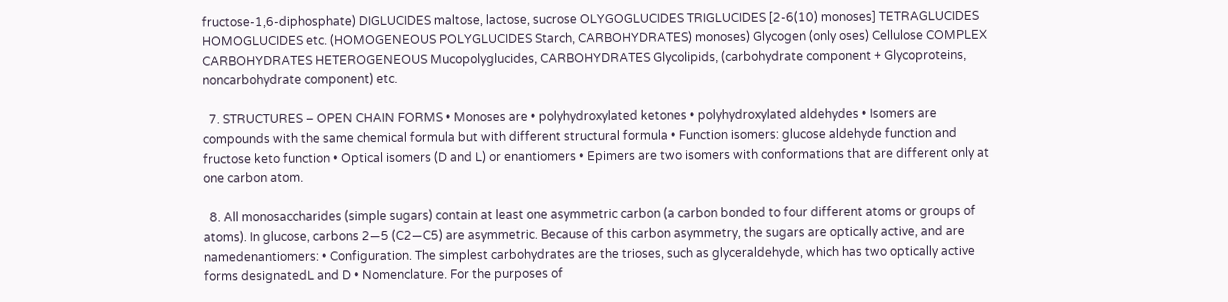fructose-1,6-diphosphate) DIGLUCIDES maltose, lactose, sucrose OLYGOGLUCIDES TRIGLUCIDES [2-6(10) monoses] TETRAGLUCIDES HOMOGLUCIDES etc. (HOMOGENEOUS POLYGLUCIDES Starch, CARBOHYDRATES) monoses) Glycogen (only oses) Cellulose COMPLEX CARBOHYDRATES HETEROGENEOUS Mucopolyglucides, CARBOHYDRATES Glycolipids, (carbohydrate component + Glycoproteins, noncarbohydrate component) etc.

  7. STRUCTURES – OPEN CHAIN FORMS • Monoses are • polyhydroxylated ketones • polyhydroxylated aldehydes • Isomers are compounds with the same chemical formula but with different structural formula • Function isomers: glucose aldehyde function and fructose keto function • Optical isomers (D and L) or enantiomers • Epimers are two isomers with conformations that are different only at one carbon atom.

  8. All monosaccharides (simple sugars) contain at least one asymmetric carbon (a carbon bonded to four different atoms or groups of atoms). In glucose, carbons 2—5 (C2—C5) are asymmetric. Because of this carbon asymmetry, the sugars are optically active, and are namedenantiomers: • Configuration. The simplest carbohydrates are the trioses, such as glyceraldehyde, which has two optically active forms designatedL and D • Nomenclature. For the purposes of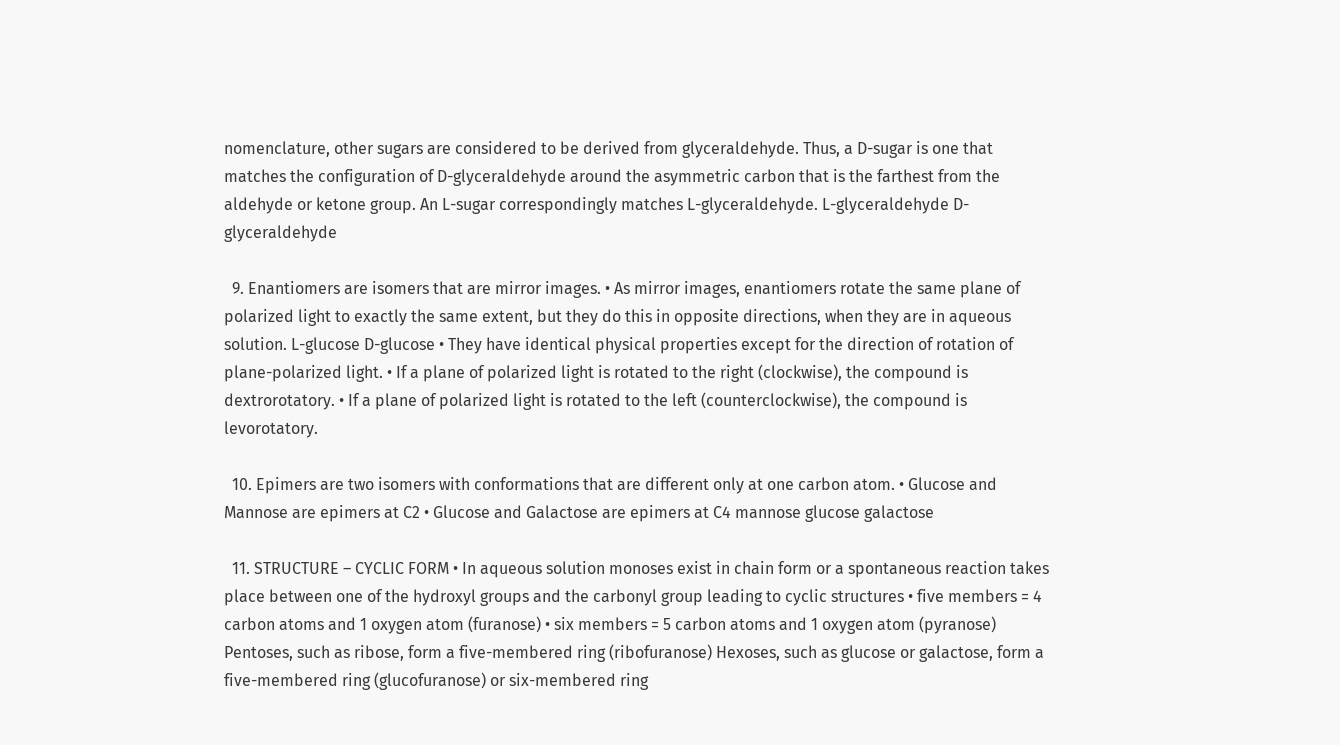nomenclature, other sugars are considered to be derived from glyceraldehyde. Thus, a D-sugar is one that matches the configuration of D-glyceraldehyde around the asymmetric carbon that is the farthest from the aldehyde or ketone group. An L-sugar correspondingly matches L-glyceraldehyde. L-glyceraldehyde D-glyceraldehyde

  9. Enantiomers are isomers that are mirror images. • As mirror images, enantiomers rotate the same plane of polarized light to exactly the same extent, but they do this in opposite directions, when they are in aqueous solution. L-glucose D-glucose • They have identical physical properties except for the direction of rotation of plane-polarized light. • If a plane of polarized light is rotated to the right (clockwise), the compound is dextrorotatory. • If a plane of polarized light is rotated to the left (counterclockwise), the compound is levorotatory.

  10. Epimers are two isomers with conformations that are different only at one carbon atom. • Glucose and Mannose are epimers at C2 • Glucose and Galactose are epimers at C4 mannose glucose galactose

  11. STRUCTURE – CYCLIC FORM • In aqueous solution monoses exist in chain form or a spontaneous reaction takes place between one of the hydroxyl groups and the carbonyl group leading to cyclic structures • five members = 4 carbon atoms and 1 oxygen atom (furanose) • six members = 5 carbon atoms and 1 oxygen atom (pyranose) Pentoses, such as ribose, form a five-membered ring (ribofuranose) Hexoses, such as glucose or galactose, form a five-membered ring (glucofuranose) or six-membered ring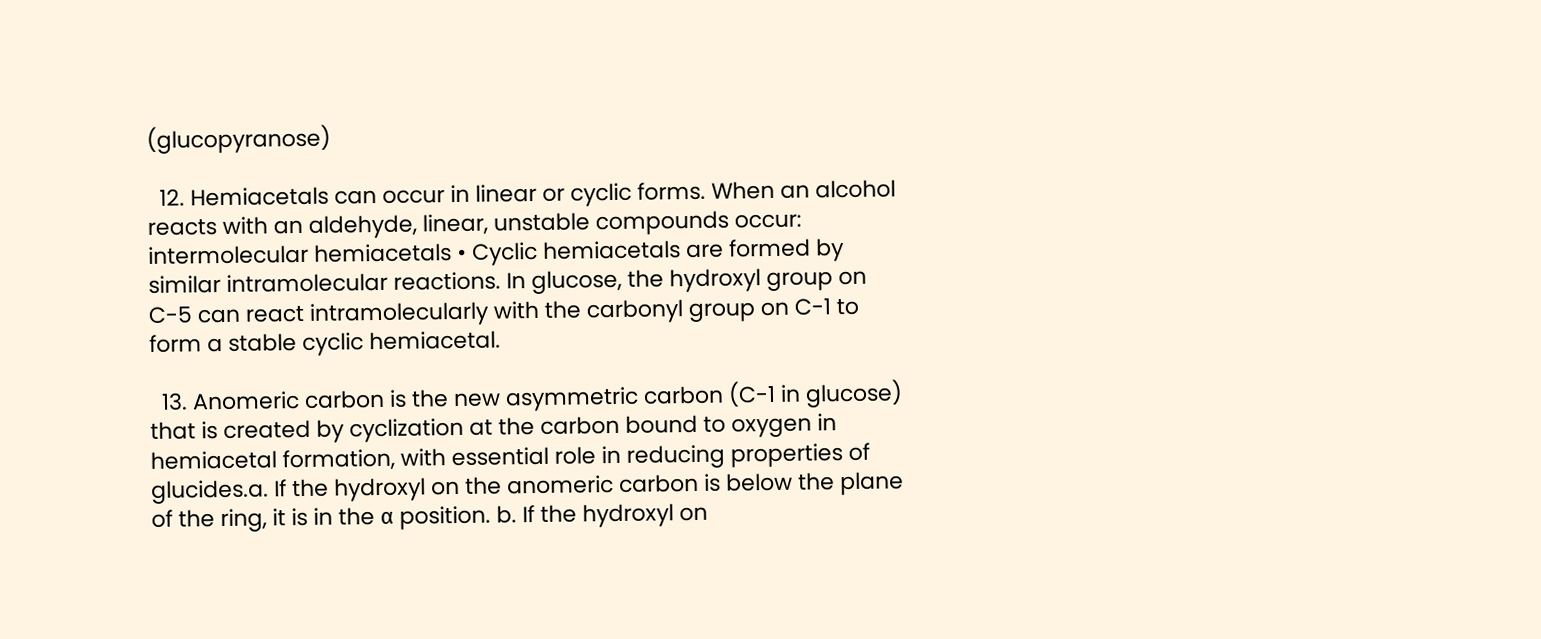(glucopyranose)

  12. Hemiacetals can occur in linear or cyclic forms. When an alcohol reacts with an aldehyde, linear, unstable compounds occur: intermolecular hemiacetals • Cyclic hemiacetals are formed by similar intramolecular reactions. In glucose, the hydroxyl group on C-5 can react intramolecularly with the carbonyl group on C-1 to form a stable cyclic hemiacetal.

  13. Anomeric carbon is the new asymmetric carbon (C-1 in glucose) that is created by cyclization at the carbon bound to oxygen in hemiacetal formation, with essential role in reducing properties of glucides.a. If the hydroxyl on the anomeric carbon is below the plane of the ring, it is in the α position. b. If the hydroxyl on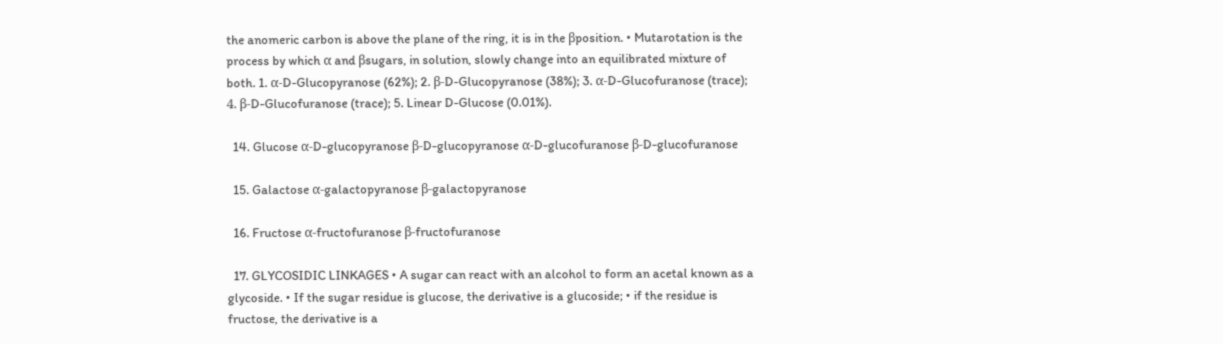the anomeric carbon is above the plane of the ring, it is in the βposition. • Mutarotation is the process by which α and βsugars, in solution, slowly change into an equilibrated mixture of both. 1. α-D-Glucopyranose (62%); 2. β-D-Glucopyranose (38%); 3. α-D-Glucofuranose (trace); 4. β-D-Glucofuranose (trace); 5. Linear D-Glucose (0.01%).

  14. Glucose α-D-glucopyranose β-D-glucopyranose α-D-glucofuranose β-D-glucofuranose

  15. Galactose α-galactopyranose β-galactopyranose

  16. Fructose α-fructofuranose β-fructofuranose

  17. GLYCOSIDIC LINKAGES • A sugar can react with an alcohol to form an acetal known as a glycoside. • If the sugar residue is glucose, the derivative is a glucoside; • if the residue is fructose, the derivative is a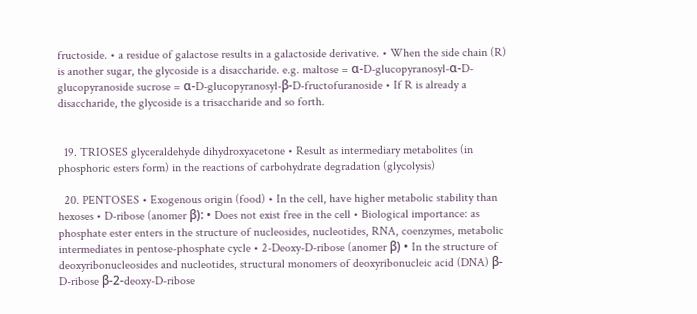fructoside. • a residue of galactose results in a galactoside derivative. • When the side chain (R) is another sugar, the glycoside is a disaccharide. e.g. maltose = α-D-glucopyranosyl-α-D-glucopyranoside sucrose = α-D-glucopyranosyl-β-D-fructofuranoside • If R is already a disaccharide, the glycoside is a trisaccharide and so forth.


  19. TRIOSES glyceraldehyde dihydroxyacetone • Result as intermediary metabolites (in phosphoric esters form) in the reactions of carbohydrate degradation (glycolysis)

  20. PENTOSES • Exogenous origin (food) • In the cell, have higher metabolic stability than hexoses • D-ribose (anomer β): • Does not exist free in the cell • Biological importance: as phosphate ester enters in the structure of nucleosides, nucleotides, RNA, coenzymes, metabolic intermediates in pentose-phosphate cycle • 2-Deoxy-D-ribose (anomer β) • In the structure of deoxyribonucleosides and nucleotides, structural monomers of deoxyribonucleic acid (DNA) β-D-ribose β-2-deoxy-D-ribose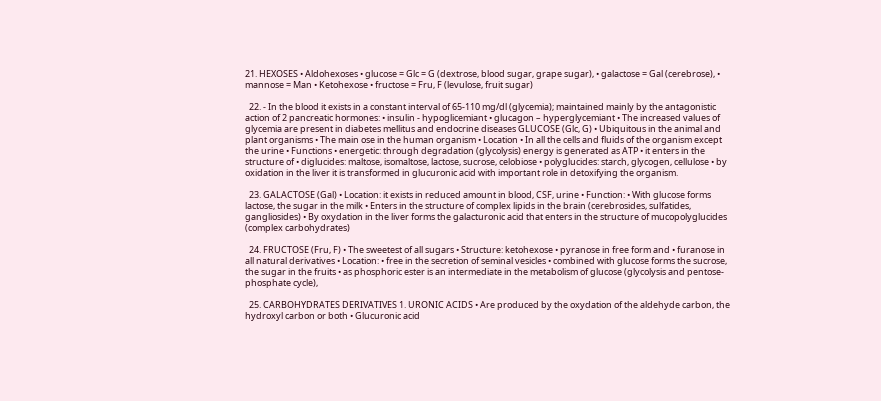21. HEXOSES • Aldohexoses • glucose = Glc = G (dextrose, blood sugar, grape sugar), • galactose = Gal (cerebrose), • mannose = Man • Ketohexose • fructose = Fru, F (levulose, fruit sugar)

  22. - In the blood it exists in a constant interval of 65-110 mg/dl (glycemia); maintained mainly by the antagonistic action of 2 pancreatic hormones: • insulin - hypoglicemiant • glucagon – hyperglycemiant • The increased values of glycemia are present in diabetes mellitus and endocrine diseases GLUCOSE (Glc, G) • Ubiquitous in the animal and plant organisms • The main ose in the human organism • Location • In all the cells and fluids of the organism except the urine • Functions • energetic: through degradation (glycolysis) energy is generated as ATP • it enters in the structure of • diglucides: maltose, isomaltose, lactose, sucrose, celobiose • polyglucides: starch, glycogen, cellulose • by oxidation in the liver it is transformed in glucuronic acid with important role in detoxifying the organism.

  23. GALACTOSE (Gal) • Location: it exists in reduced amount in blood, CSF, urine • Function: • With glucose forms lactose, the sugar in the milk • Enters in the structure of complex lipids in the brain (cerebrosides, sulfatides, gangliosides) • By oxydation in the liver forms the galacturonic acid that enters in the structure of mucopolyglucides (complex carbohydrates)

  24. FRUCTOSE (Fru, F) • The sweetest of all sugars • Structure: ketohexose • pyranose in free form and • furanose in all natural derivatives • Location: • free in the secretion of seminal vesicles • combined with glucose forms the sucrose, the sugar in the fruits • as phosphoric ester is an intermediate in the metabolism of glucose (glycolysis and pentose-phosphate cycle),

  25. CARBOHYDRATES DERIVATIVES 1. URONIC ACIDS • Are produced by the oxydation of the aldehyde carbon, the hydroxyl carbon or both • Glucuronic acid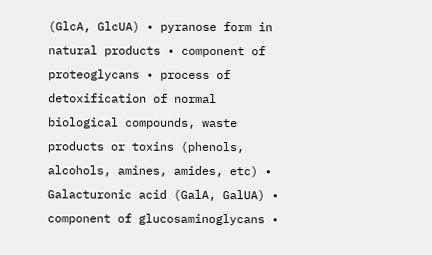(GlcA, GlcUA) • pyranose form in natural products • component of proteoglycans • process of detoxification of normal biological compounds, waste products or toxins (phenols, alcohols, amines, amides, etc) • Galacturonic acid (GalA, GalUA) • component of glucosaminoglycans •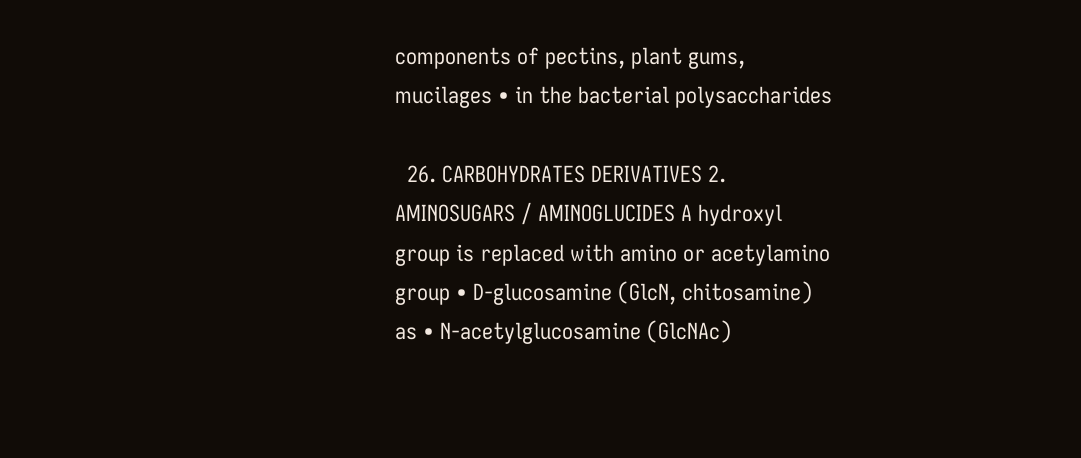components of pectins, plant gums, mucilages • in the bacterial polysaccharides

  26. CARBOHYDRATES DERIVATIVES 2. AMINOSUGARS / AMINOGLUCIDES A hydroxyl group is replaced with amino or acetylamino group • D-glucosamine (GlcN, chitosamine) as • N-acetylglucosamine (GlcNAc)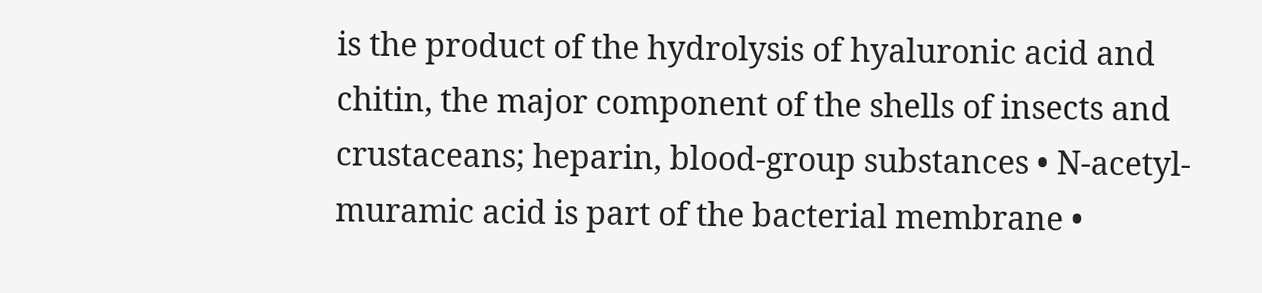is the product of the hydrolysis of hyaluronic acid and chitin, the major component of the shells of insects and crustaceans; heparin, blood-group substances • N-acetyl-muramic acid is part of the bacterial membrane •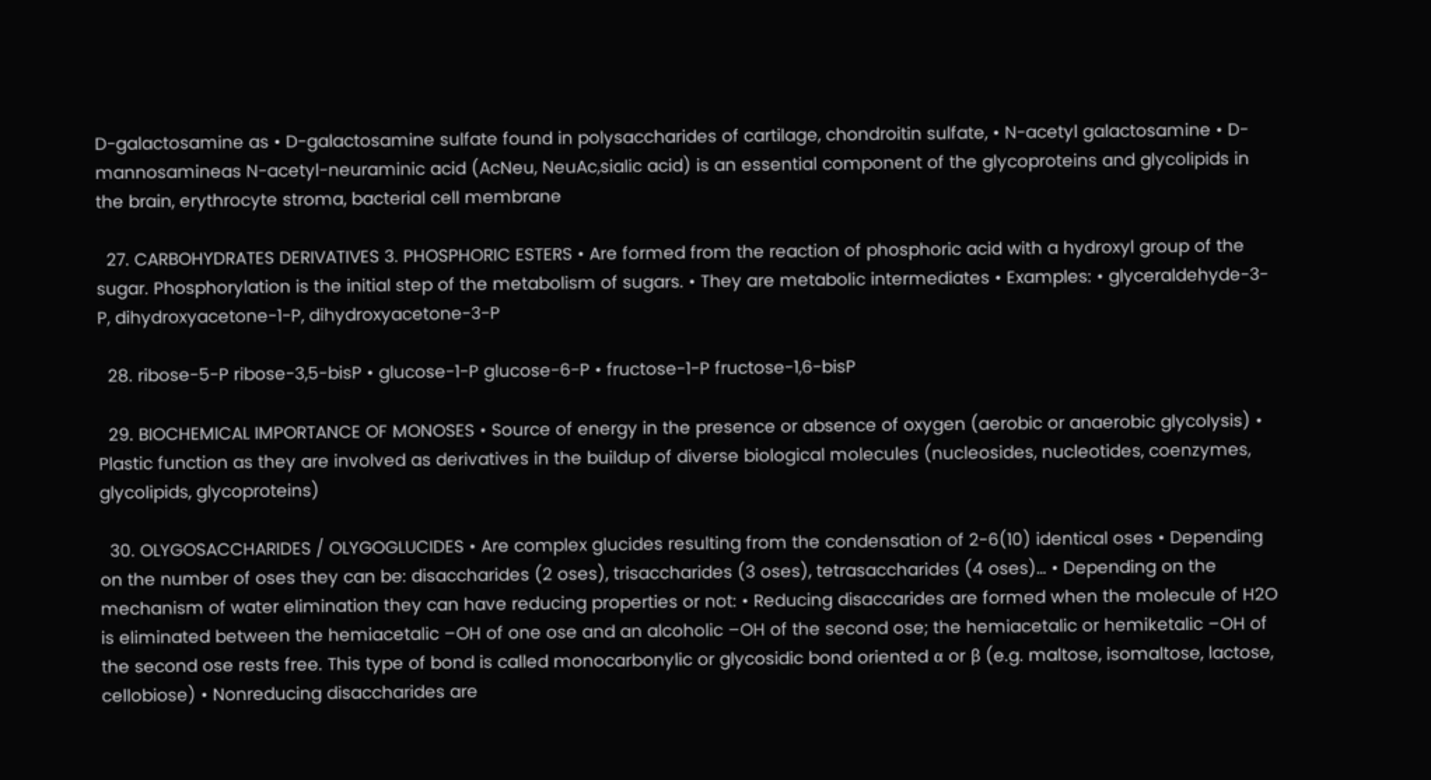D-galactosamine as • D-galactosamine sulfate found in polysaccharides of cartilage, chondroitin sulfate, • N-acetyl galactosamine • D-mannosamineas N-acetyl-neuraminic acid (AcNeu, NeuAc,sialic acid) is an essential component of the glycoproteins and glycolipids in the brain, erythrocyte stroma, bacterial cell membrane

  27. CARBOHYDRATES DERIVATIVES 3. PHOSPHORIC ESTERS • Are formed from the reaction of phosphoric acid with a hydroxyl group of the sugar. Phosphorylation is the initial step of the metabolism of sugars. • They are metabolic intermediates • Examples: • glyceraldehyde-3-P, dihydroxyacetone-1-P, dihydroxyacetone-3-P

  28. ribose-5-P ribose-3,5-bisP • glucose-1-P glucose-6-P • fructose-1-P fructose-1,6-bisP

  29. BIOCHEMICAL IMPORTANCE OF MONOSES • Source of energy in the presence or absence of oxygen (aerobic or anaerobic glycolysis) • Plastic function as they are involved as derivatives in the buildup of diverse biological molecules (nucleosides, nucleotides, coenzymes, glycolipids, glycoproteins)

  30. OLYGOSACCHARIDES / OLYGOGLUCIDES • Are complex glucides resulting from the condensation of 2-6(10) identical oses • Depending on the number of oses they can be: disaccharides (2 oses), trisaccharides (3 oses), tetrasaccharides (4 oses)… • Depending on the mechanism of water elimination they can have reducing properties or not: • Reducing disaccarides are formed when the molecule of H2O is eliminated between the hemiacetalic –OH of one ose and an alcoholic –OH of the second ose; the hemiacetalic or hemiketalic –OH of the second ose rests free. This type of bond is called monocarbonylic or glycosidic bond oriented α or β (e.g. maltose, isomaltose, lactose, cellobiose) • Nonreducing disaccharides are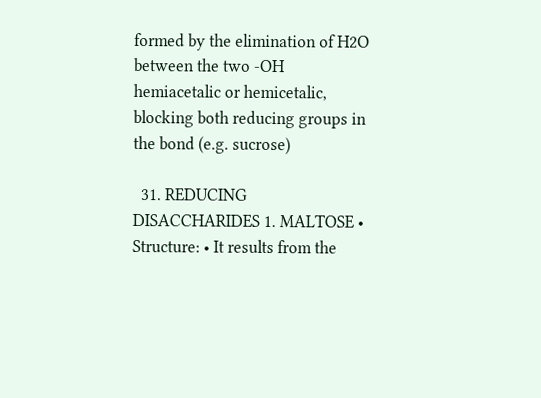formed by the elimination of H2O between the two -OH hemiacetalic or hemicetalic, blocking both reducing groups in the bond (e.g. sucrose)

  31. REDUCING DISACCHARIDES 1. MALTOSE • Structure: • It results from the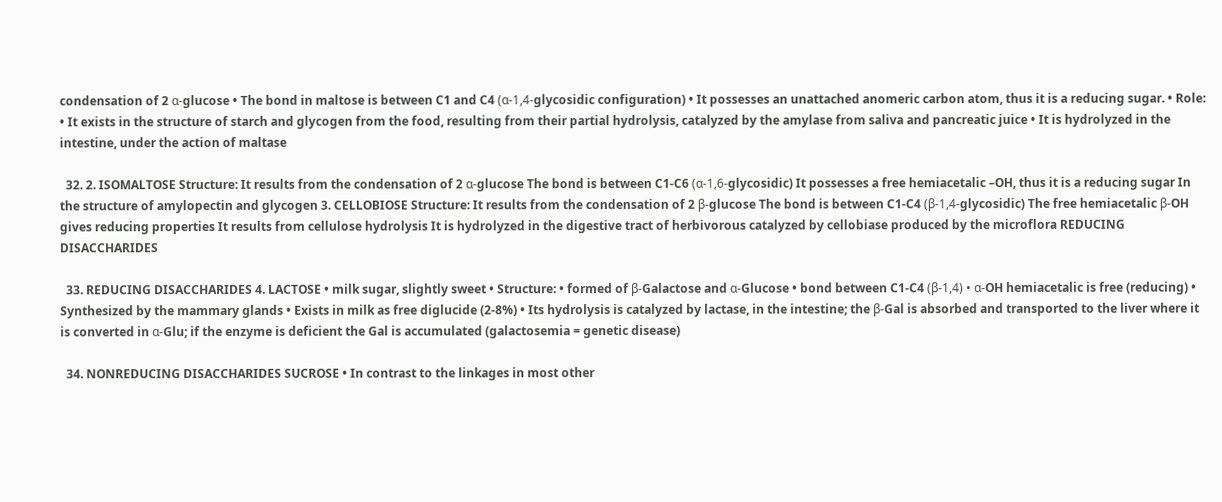condensation of 2 α-glucose • The bond in maltose is between C1 and C4 (α-1,4-glycosidic configuration) • It possesses an unattached anomeric carbon atom, thus it is a reducing sugar. • Role: • It exists in the structure of starch and glycogen from the food, resulting from their partial hydrolysis, catalyzed by the amylase from saliva and pancreatic juice • It is hydrolyzed in the intestine, under the action of maltase

  32. 2. ISOMALTOSE Structure: It results from the condensation of 2 α-glucose The bond is between C1-C6 (α-1,6-glycosidic) It possesses a free hemiacetalic –OH, thus it is a reducing sugar In the structure of amylopectin and glycogen 3. CELLOBIOSE Structure: It results from the condensation of 2 β-glucose The bond is between C1-C4 (β-1,4-glycosidic) The free hemiacetalic β-OH gives reducing properties It results from cellulose hydrolysis It is hydrolyzed in the digestive tract of herbivorous catalyzed by cellobiase produced by the microflora REDUCING DISACCHARIDES

  33. REDUCING DISACCHARIDES 4. LACTOSE • milk sugar, slightly sweet • Structure: • formed of β-Galactose and α-Glucose • bond between C1-C4 (β-1,4) • α-OH hemiacetalic is free (reducing) • Synthesized by the mammary glands • Exists in milk as free diglucide (2-8%) • Its hydrolysis is catalyzed by lactase, in the intestine; the β-Gal is absorbed and transported to the liver where it is converted in α-Glu; if the enzyme is deficient the Gal is accumulated (galactosemia = genetic disease)

  34. NONREDUCING DISACCHARIDES SUCROSE • In contrast to the linkages in most other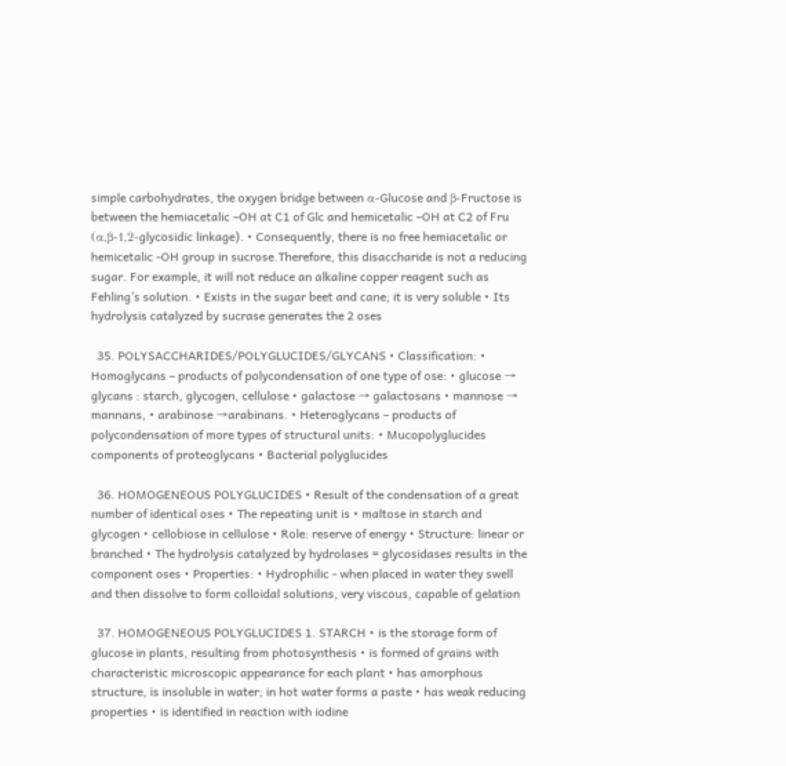simple carbohydrates, the oxygen bridge between α-Glucose and β-Fructose is between the hemiacetalic –OH at C1 of Glc and hemicetalic –OH at C2 of Fru (α,β-1,2-glycosidic linkage). • Consequently, there is no free hemiacetalic or hemicetalic -OH group in sucrose.Therefore, this disaccharide is not a reducing sugar. For example, it will not reduce an alkaline copper reagent such as Fehling’s solution. • Exists in the sugar beet and cane; it is very soluble • Its hydrolysis catalyzed by sucrase generates the 2 oses

  35. POLYSACCHARIDES/POLYGLUCIDES/GLYCANS • Classification: • Homoglycans – products of polycondensation of one type of ose: • glucose → glycans : starch, glycogen, cellulose • galactose → galactosans • mannose → mannans, • arabinose →arabinans. • Heteroglycans – products of polycondensation of more types of structural units: • Mucopolyglucides components of proteoglycans • Bacterial polyglucides

  36. HOMOGENEOUS POLYGLUCIDES • Result of the condensation of a great number of identical oses • The repeating unit is • maltose in starch and glycogen • cellobiose in cellulose • Role: reserve of energy • Structure: linear or branched • The hydrolysis catalyzed by hydrolases = glycosidases results in the component oses • Properties: • Hydrophilic - when placed in water they swell and then dissolve to form colloidal solutions, very viscous, capable of gelation

  37. HOMOGENEOUS POLYGLUCIDES 1. STARCH • is the storage form of glucose in plants, resulting from photosynthesis • is formed of grains with characteristic microscopic appearance for each plant • has amorphous structure, is insoluble in water; in hot water forms a paste • has weak reducing properties • is identified in reaction with iodine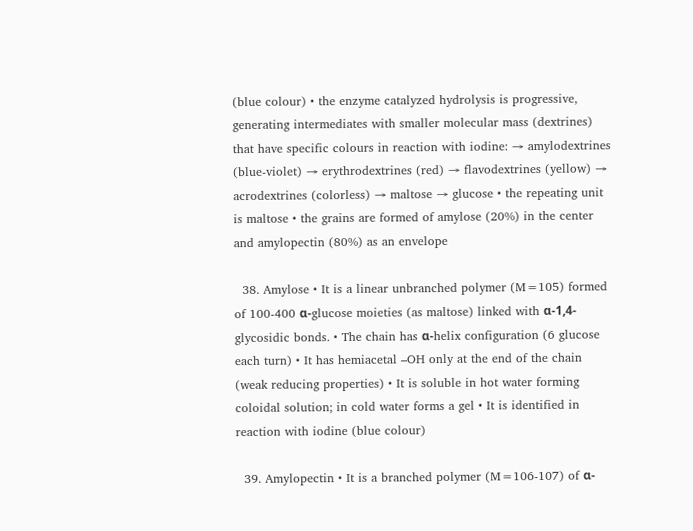(blue colour) • the enzyme catalyzed hydrolysis is progressive, generating intermediates with smaller molecular mass (dextrines) that have specific colours in reaction with iodine: → amylodextrines (blue-violet) → erythrodextrines (red) → flavodextrines (yellow) → acrodextrines (colorless) → maltose → glucose • the repeating unit is maltose • the grains are formed of amylose (20%) in the center and amylopectin (80%) as an envelope

  38. Amylose • It is a linear unbranched polymer (M=105) formed of 100-400 α-glucose moieties (as maltose) linked with α-1,4-glycosidic bonds. • The chain has α-helix configuration (6 glucose each turn) • It has hemiacetal –OH only at the end of the chain (weak reducing properties) • It is soluble in hot water forming coloidal solution; in cold water forms a gel • It is identified in reaction with iodine (blue colour)

  39. Amylopectin • It is a branched polymer (M=106-107) of α-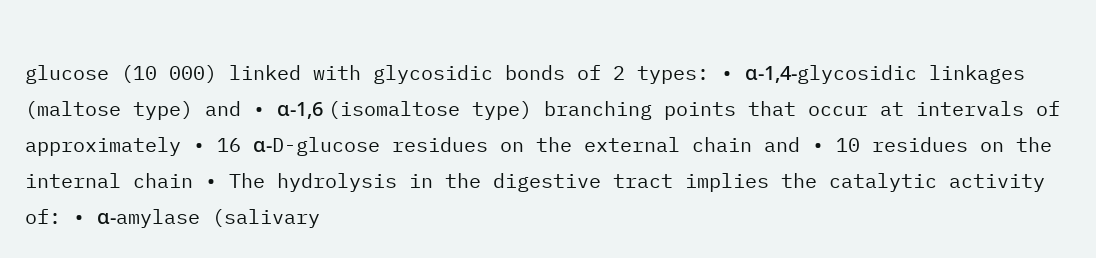glucose (10 000) linked with glycosidic bonds of 2 types: • α-1,4-glycosidic linkages (maltose type) and • α-1,6 (isomaltose type) branching points that occur at intervals of approximately • 16 α-D-glucose residues on the external chain and • 10 residues on the internal chain • The hydrolysis in the digestive tract implies the catalytic activity of: • α-amylase (salivary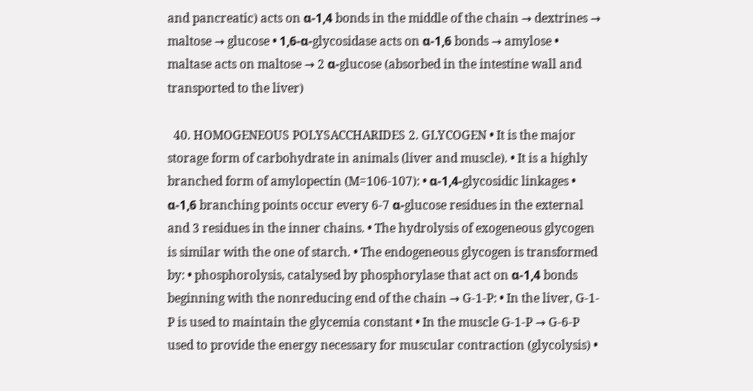and pancreatic) acts on α-1,4 bonds in the middle of the chain → dextrines → maltose → glucose • 1,6-α-glycosidase acts on α-1,6 bonds → amylose • maltase acts on maltose → 2 α-glucose (absorbed in the intestine wall and transported to the liver)

  40. HOMOGENEOUS POLYSACCHARIDES 2. GLYCOGEN • It is the major storage form of carbohydrate in animals (liver and muscle). • It is a highly branched form of amylopectin (M=106-107): • α-1,4-glycosidic linkages • α-1,6 branching points occur every 6-7 α-glucose residues in the external and 3 residues in the inner chains. • The hydrolysis of exogeneous glycogen is similar with the one of starch. • The endogeneous glycogen is transformed by: • phosphorolysis, catalysed by phosphorylase that act on α-1,4 bonds beginning with the nonreducing end of the chain → G-1-P: • In the liver, G-1-P is used to maintain the glycemia constant • In the muscle G-1-P → G-6-P used to provide the energy necessary for muscular contraction (glycolysis) •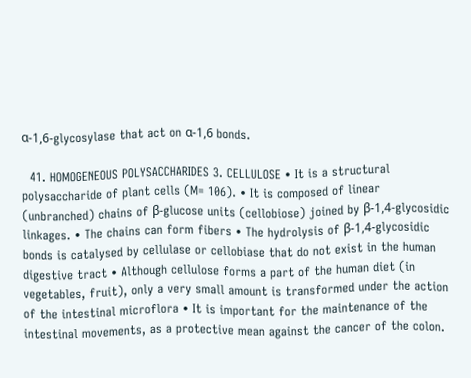α-1,6-glycosylase that act on α-1,6 bonds.

  41. HOMOGENEOUS POLYSACCHARIDES 3. CELLULOSE • It is a structural polysaccharide of plant cells (M= 106). • It is composed of linear (unbranched) chains of β-glucose units (cellobiose) joined by β-1,4-glycosidic linkages. • The chains can form fibers • The hydrolysis of β-1,4-glycosidic bonds is catalysed by cellulase or cellobiase that do not exist in the human digestive tract • Although cellulose forms a part of the human diet (in vegetables, fruit), only a very small amount is transformed under the action of the intestinal microflora • It is important for the maintenance of the intestinal movements, as a protective mean against the cancer of the colon.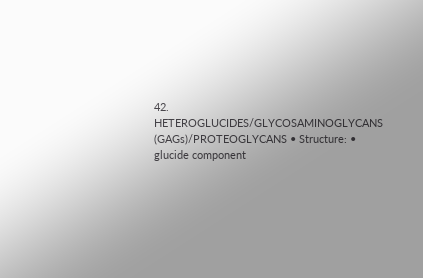42. HETEROGLUCIDES/GLYCOSAMINOGLYCANS (GAGs)/PROTEOGLYCANS • Structure: • glucide component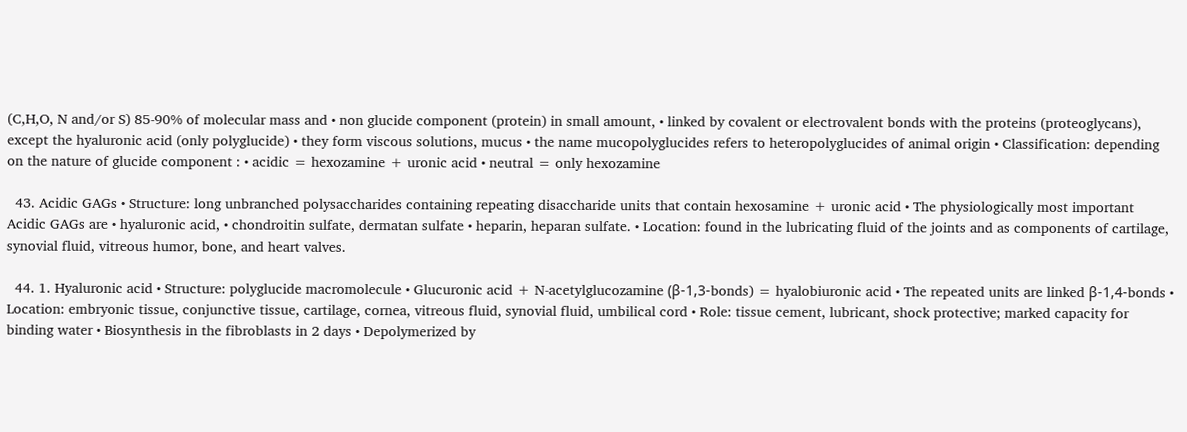(C,H,O, N and/or S) 85-90% of molecular mass and • non glucide component (protein) in small amount, • linked by covalent or electrovalent bonds with the proteins (proteoglycans), except the hyaluronic acid (only polyglucide) • they form viscous solutions, mucus • the name mucopolyglucides refers to heteropolyglucides of animal origin • Classification: depending on the nature of glucide component : • acidic = hexozamine + uronic acid • neutral = only hexozamine

  43. Acidic GAGs • Structure: long unbranched polysaccharides containing repeating disaccharide units that contain hexosamine + uronic acid • The physiologically most important Acidic GAGs are • hyaluronic acid, • chondroitin sulfate, dermatan sulfate • heparin, heparan sulfate. • Location: found in the lubricating fluid of the joints and as components of cartilage, synovial fluid, vitreous humor, bone, and heart valves.

  44. 1. Hyaluronic acid • Structure: polyglucide macromolecule • Glucuronic acid + N-acetylglucozamine (β-1,3-bonds) = hyalobiuronic acid • The repeated units are linked β-1,4-bonds • Location: embryonic tissue, conjunctive tissue, cartilage, cornea, vitreous fluid, synovial fluid, umbilical cord • Role: tissue cement, lubricant, shock protective; marked capacity for binding water • Biosynthesis in the fibroblasts in 2 days • Depolymerized by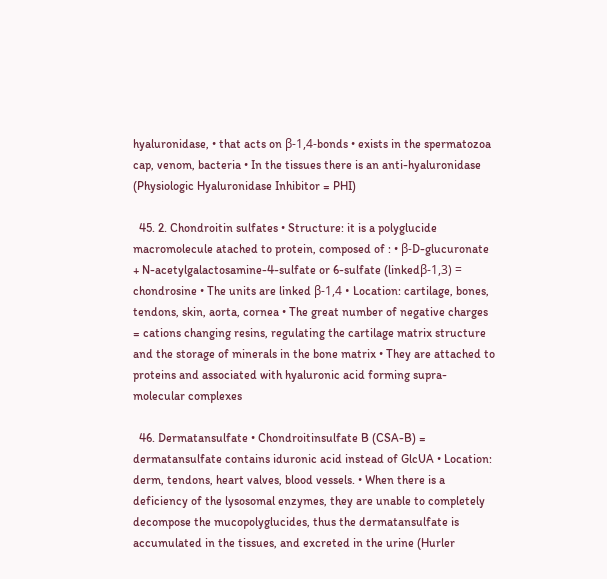hyaluronidase, • that acts on β-1,4-bonds • exists in the spermatozoa cap, venom, bacteria • In the tissues there is an anti-hyaluronidase (Physiologic Hyaluronidase Inhibitor = PHI)

  45. 2. Chondroitin sulfates • Structure: it is a polyglucide macromolecule atached to protein, composed of : • β-D-glucuronate + N-acetylgalactosamine-4-sulfate or 6-sulfate (linkedβ-1,3) = chondrosine • The units are linked β-1,4 • Location: cartilage, bones, tendons, skin, aorta, cornea • The great number of negative charges = cations changing resins, regulating the cartilage matrix structure and the storage of minerals in the bone matrix • They are attached to proteins and associated with hyaluronic acid forming supra-molecular complexes

  46. Dermatansulfate • Chondroitinsulfate B (CSA-B) = dermatansulfate contains iduronic acid instead of GlcUA • Location: derm, tendons, heart valves, blood vessels. • When there is a deficiency of the lysosomal enzymes, they are unable to completely decompose the mucopolyglucides, thus the dermatansulfate is accumulated in the tissues, and excreted in the urine (Hurler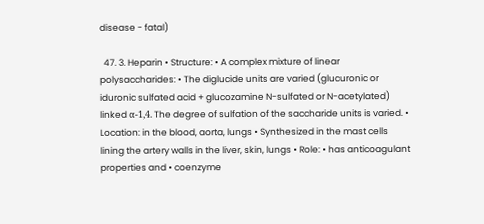disease - fatal)

  47. 3. Heparin • Structure: • A complex mixture of linear polysaccharides: • The diglucide units are varied (glucuronic or iduronic sulfated acid + glucozamine N-sulfated or N-acetylated) linked α-1,4. The degree of sulfation of the saccharide units is varied. • Location: in the blood, aorta, lungs • Synthesized in the mast cells lining the artery walls in the liver, skin, lungs • Role: • has anticoagulant properties and • coenzyme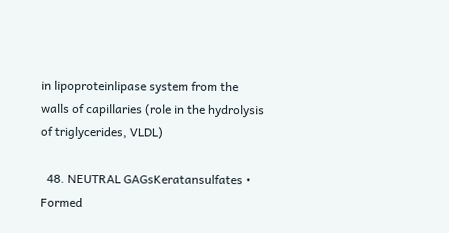in lipoproteinlipase system from the walls of capillaries (role in the hydrolysis of triglycerides, VLDL)

  48. NEUTRAL GAGsKeratansulfates • Formed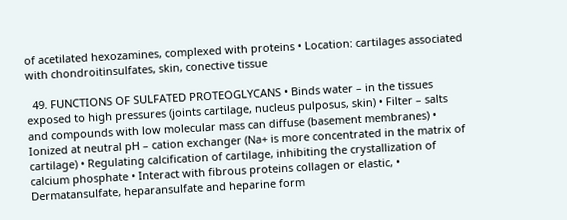of acetilated hexozamines, complexed with proteins • Location: cartilages associated with chondroitinsulfates, skin, conective tissue

  49. FUNCTIONS OF SULFATED PROTEOGLYCANS • Binds water – in the tissues exposed to high pressures (joints cartilage, nucleus pulposus, skin) • Filter – salts and compounds with low molecular mass can diffuse (basement membranes) • Ionized at neutral pH – cation exchanger (Na+ is more concentrated in the matrix of cartilage) • Regulating calcification of cartilage, inhibiting the crystallization of calcium phosphate • Interact with fibrous proteins collagen or elastic, • Dermatansulfate, heparansulfate and heparine form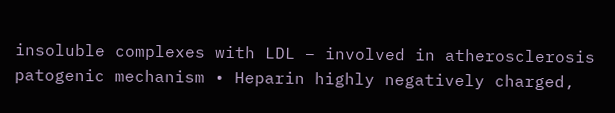insoluble complexes with LDL – involved in atherosclerosis patogenic mechanism • Heparin highly negatively charged,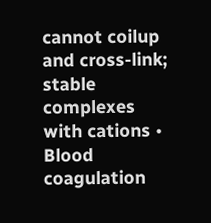cannot coilup and cross-link; stable complexes with cations • Blood coagulation